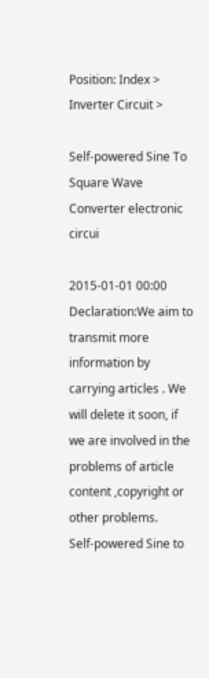Position: Index > Inverter Circuit >

Self-powered Sine To Square Wave Converter electronic circui

2015-01-01 00:00
Declaration:We aim to transmit more information by carrying articles . We will delete it soon, if we are involved in the problems of article content ,copyright or other problems.
Self-powered Sine to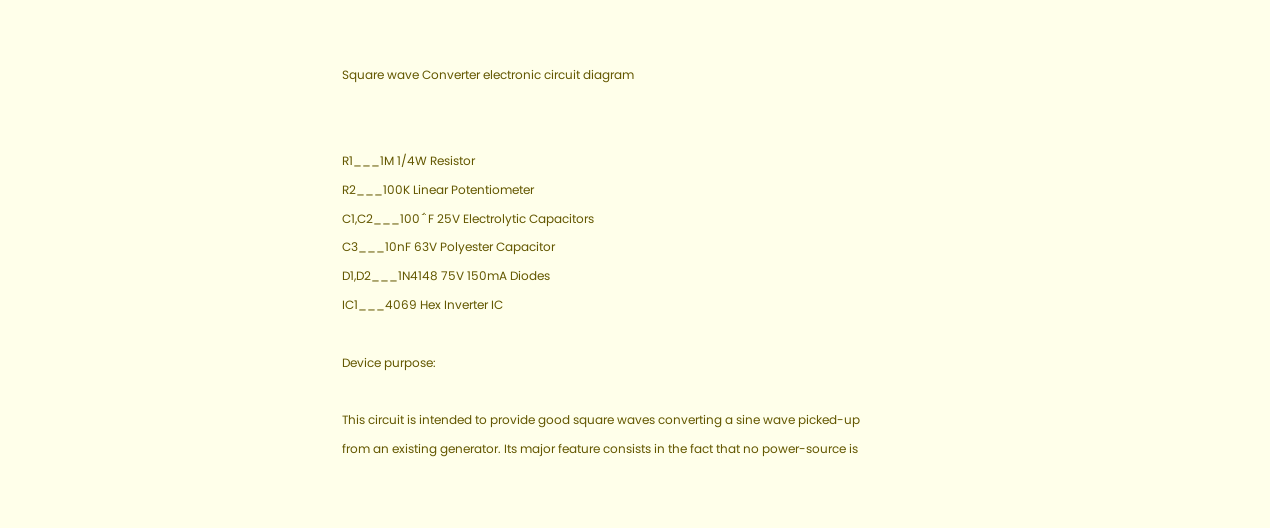Square wave Converter electronic circuit diagram


R1___1M 1/4W Resistor
R2___100K Linear Potentiometer
C1,C2___100΅F 25V Electrolytic Capacitors
C3___10nF 63V Polyester Capacitor
D1,D2___1N4148 75V 150mA Diodes
IC1___4069 Hex Inverter IC

Device purpose:

This circuit is intended to provide good square waves converting a sine wave picked-up from an existing generator. Its major feature consists in the fact that no power-source is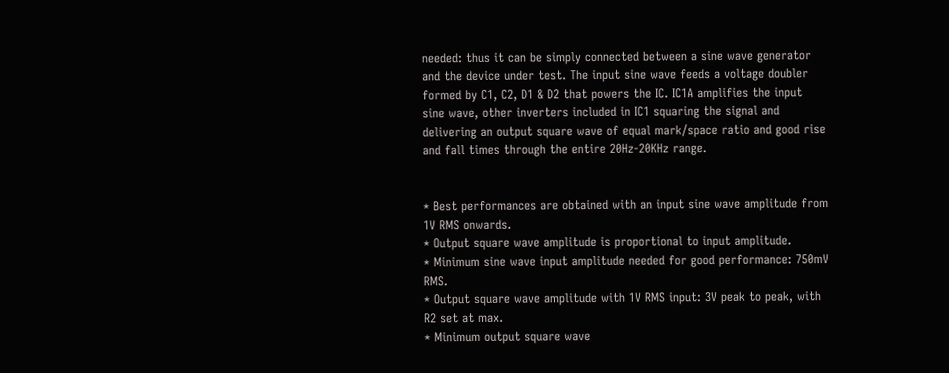needed: thus it can be simply connected between a sine wave generator and the device under test. The input sine wave feeds a voltage doubler formed by C1, C2, D1 & D2 that powers the IC. IC1A amplifies the input sine wave, other inverters included in IC1 squaring the signal and delivering an output square wave of equal mark/space ratio and good rise and fall times through the entire 20Hz-20KHz range.


* Best performances are obtained with an input sine wave amplitude from 1V RMS onwards.
* Output square wave amplitude is proportional to input amplitude.
* Minimum sine wave input amplitude needed for good performance: 750mV RMS.
* Output square wave amplitude with 1V RMS input: 3V peak to peak, with R2 set at max.
* Minimum output square wave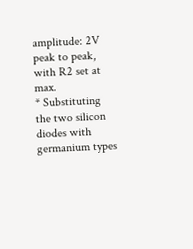amplitude: 2V peak to peak, with R2 set at max.
* Substituting the two silicon diodes with germanium types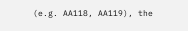(e.g. AA118, AA119), the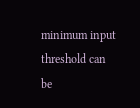minimum input threshold can be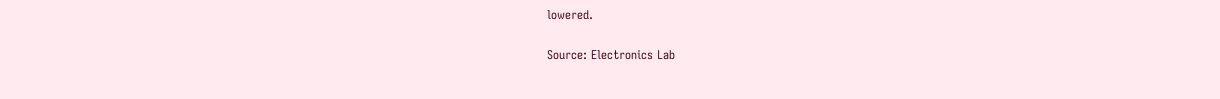lowered.

Source: Electronics Lab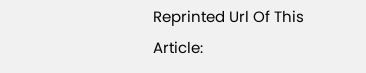Reprinted Url Of This Article: